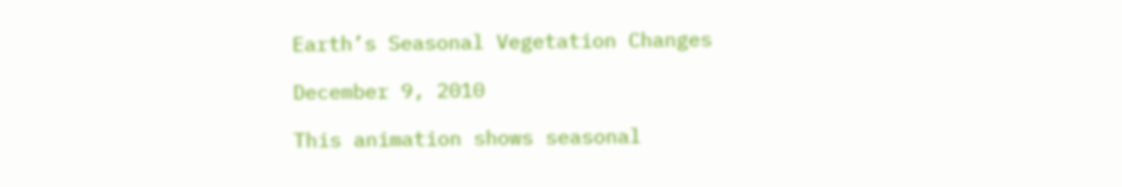Earth’s Seasonal Vegetation Changes

December 9, 2010

This animation shows seasonal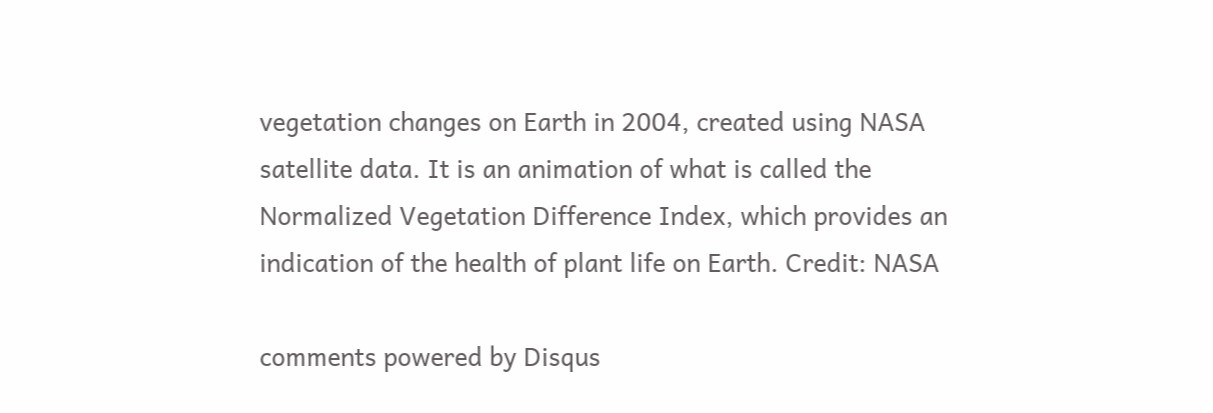vegetation changes on Earth in 2004, created using NASA satellite data. It is an animation of what is called the Normalized Vegetation Difference Index, which provides an indication of the health of plant life on Earth. Credit: NASA

comments powered by Disqus